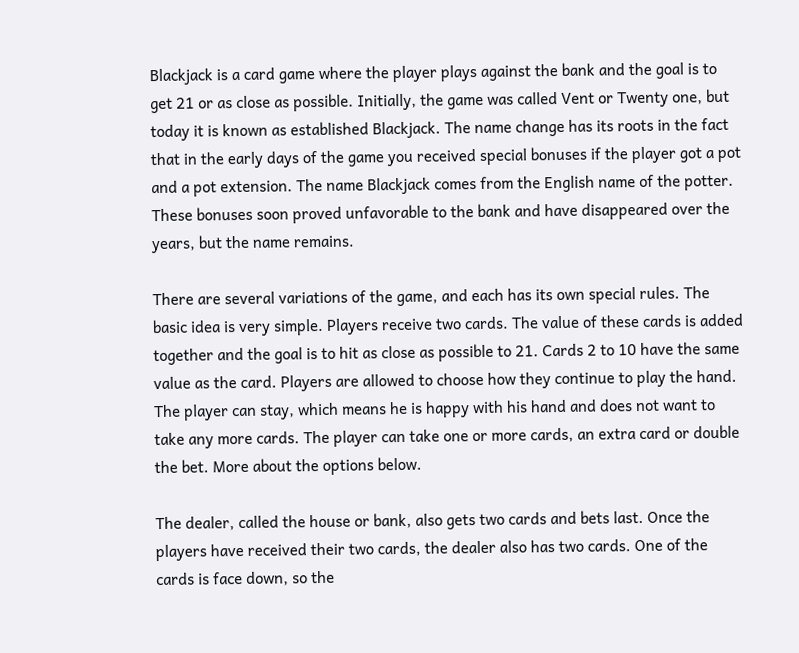Blackjack is a card game where the player plays against the bank and the goal is to get 21 or as close as possible. Initially, the game was called Vent or Twenty one, but today it is known as established Blackjack. The name change has its roots in the fact that in the early days of the game you received special bonuses if the player got a pot and a pot extension. The name Blackjack comes from the English name of the potter. These bonuses soon proved unfavorable to the bank and have disappeared over the years, but the name remains.

There are several variations of the game, and each has its own special rules. The basic idea is very simple. Players receive two cards. The value of these cards is added together and the goal is to hit as close as possible to 21. Cards 2 to 10 have the same value as the card. Players are allowed to choose how they continue to play the hand. The player can stay, which means he is happy with his hand and does not want to take any more cards. The player can take one or more cards, an extra card or double the bet. More about the options below.

The dealer, called the house or bank, also gets two cards and bets last. Once the players have received their two cards, the dealer also has two cards. One of the cards is face down, so the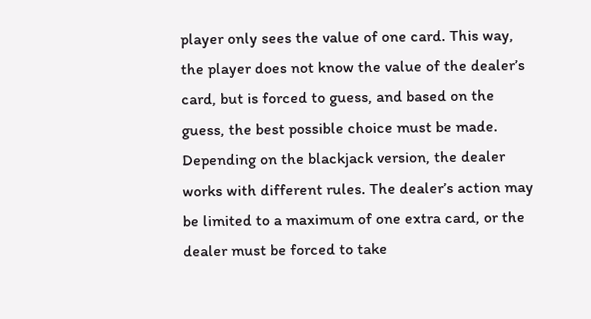player only sees the value of one card. This way, the player does not know the value of the dealer’s card, but is forced to guess, and based on the guess, the best possible choice must be made. Depending on the blackjack version, the dealer works with different rules. The dealer’s action may be limited to a maximum of one extra card, or the dealer must be forced to take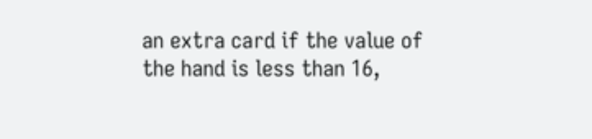an extra card if the value of the hand is less than 16,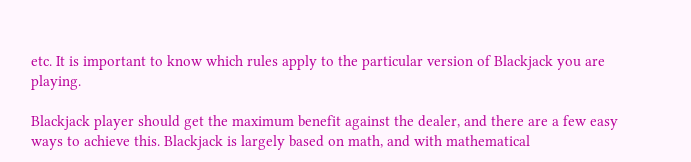etc. It is important to know which rules apply to the particular version of Blackjack you are playing.

Blackjack player should get the maximum benefit against the dealer, and there are a few easy ways to achieve this. Blackjack is largely based on math, and with mathematical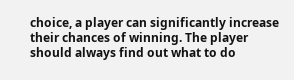choice, a player can significantly increase their chances of winning. The player should always find out what to do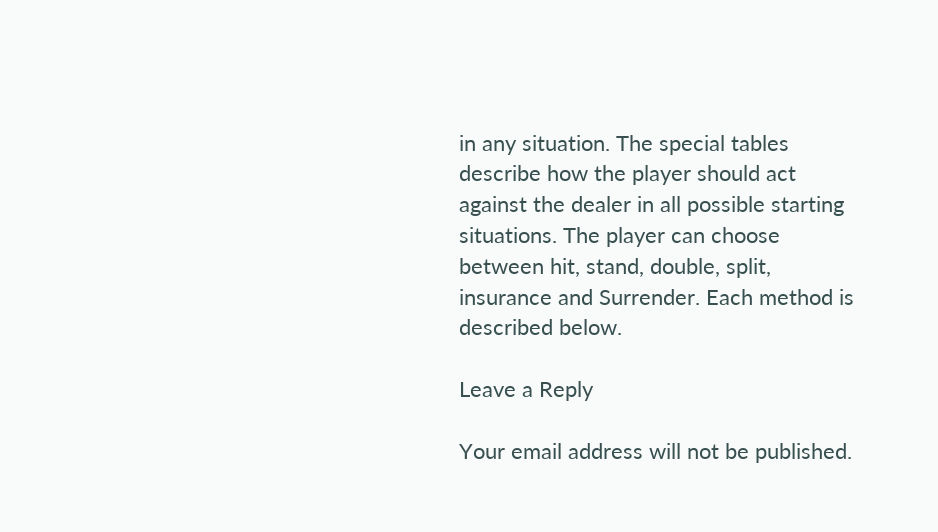in any situation. The special tables describe how the player should act against the dealer in all possible starting situations. The player can choose between hit, stand, double, split, insurance and Surrender. Each method is described below.

Leave a Reply

Your email address will not be published.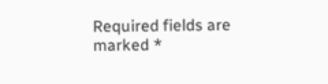Required fields are marked *